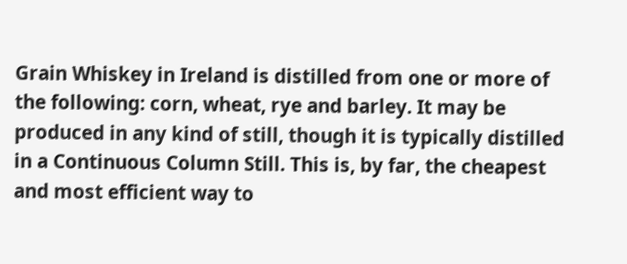Grain Whiskey in Ireland is distilled from one or more of the following: corn, wheat, rye and barley. It may be produced in any kind of still, though it is typically distilled in a Continuous Column Still. This is, by far, the cheapest and most efficient way to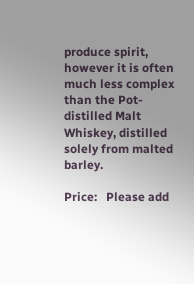produce spirit, however it is often much less complex than the Pot-distilled Malt Whiskey, distilled solely from malted barley.

Price:   Please add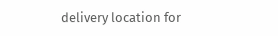delivery location for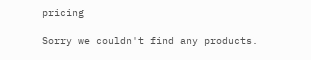pricing

Sorry we couldn't find any products.